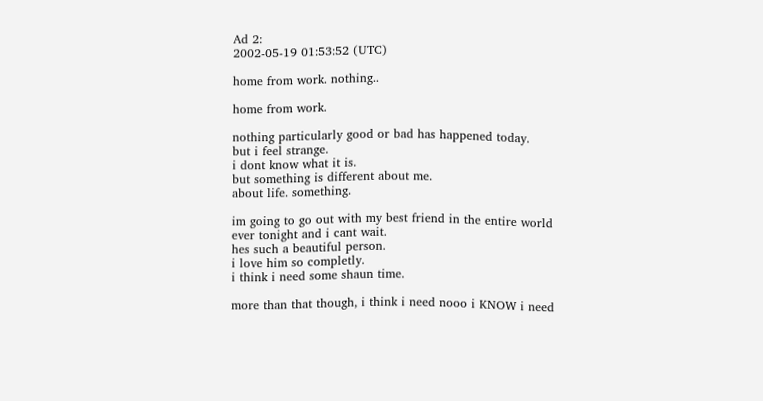Ad 2:
2002-05-19 01:53:52 (UTC)

home from work. nothing..

home from work.

nothing particularly good or bad has happened today.
but i feel strange.
i dont know what it is.
but something is different about me.
about life. something.

im going to go out with my best friend in the entire world
ever tonight and i cant wait.
hes such a beautiful person.
i love him so completly.
i think i need some shaun time.

more than that though, i think i need nooo i KNOW i need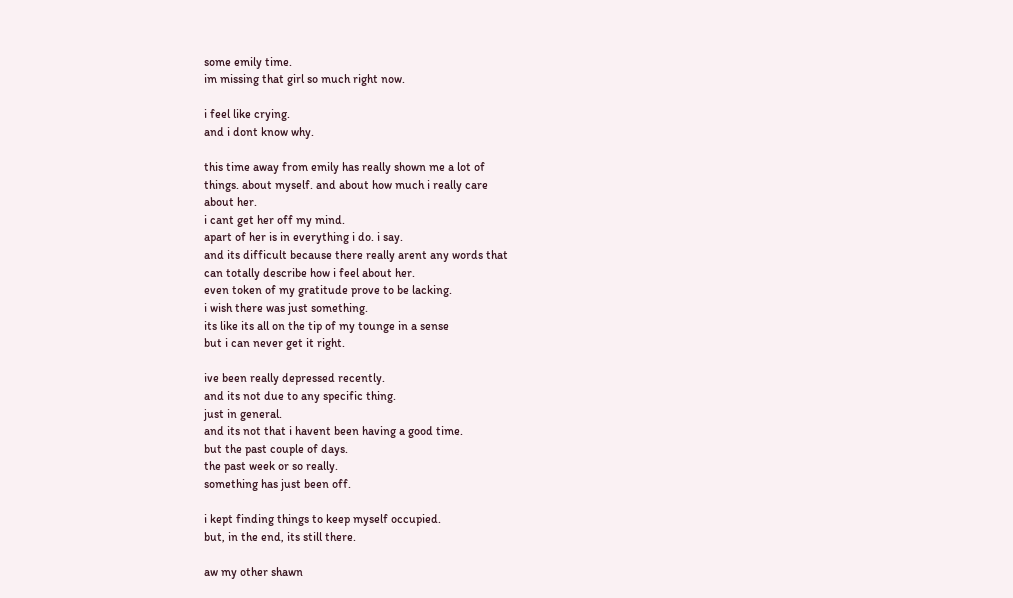some emily time.
im missing that girl so much right now.

i feel like crying.
and i dont know why.

this time away from emily has really shown me a lot of
things. about myself. and about how much i really care
about her.
i cant get her off my mind.
apart of her is in everything i do. i say.
and its difficult because there really arent any words that
can totally describe how i feel about her.
even token of my gratitude prove to be lacking.
i wish there was just something.
its like its all on the tip of my tounge in a sense
but i can never get it right.

ive been really depressed recently.
and its not due to any specific thing.
just in general.
and its not that i havent been having a good time.
but the past couple of days.
the past week or so really.
something has just been off.

i kept finding things to keep myself occupied.
but, in the end, its still there.

aw my other shawn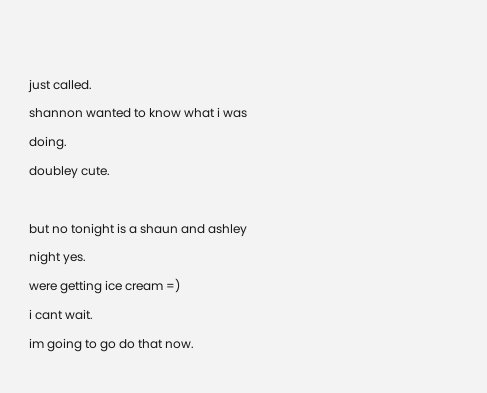just called.
shannon wanted to know what i was doing.
doubley cute.

but no tonight is a shaun and ashley night yes.
were getting ice cream =)
i cant wait.
im going to go do that now.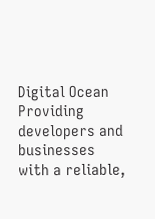Digital Ocean
Providing developers and businesses with a reliable,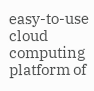easy-to-use cloud computing platform of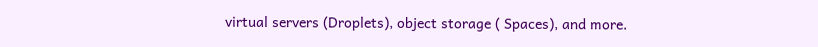virtual servers (Droplets), object storage ( Spaces), and more.